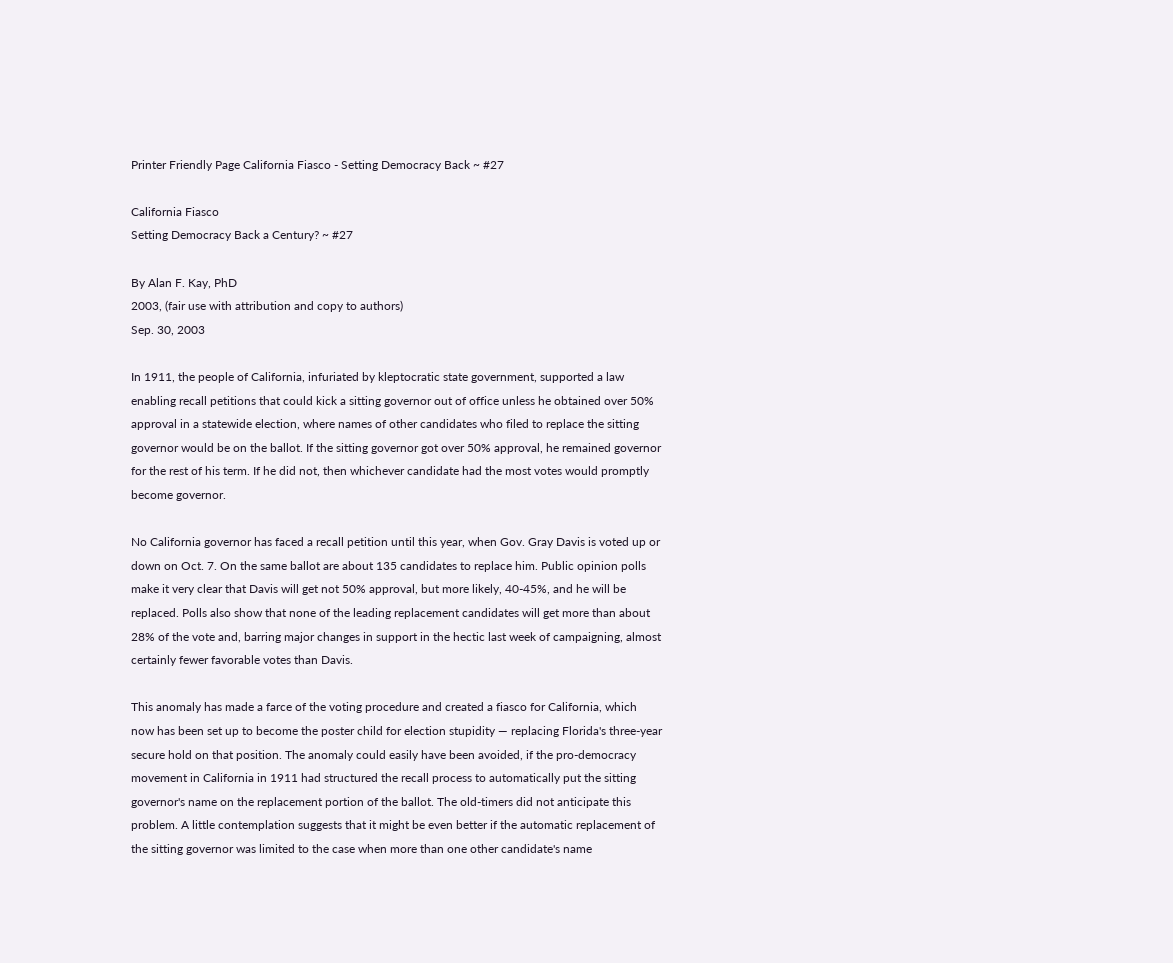Printer Friendly Page California Fiasco - Setting Democracy Back ~ #27

California Fiasco
Setting Democracy Back a Century? ~ #27

By Alan F. Kay, PhD
2003, (fair use with attribution and copy to authors)
Sep. 30, 2003

In 1911, the people of California, infuriated by kleptocratic state government, supported a law enabling recall petitions that could kick a sitting governor out of office unless he obtained over 50% approval in a statewide election, where names of other candidates who filed to replace the sitting governor would be on the ballot. If the sitting governor got over 50% approval, he remained governor for the rest of his term. If he did not, then whichever candidate had the most votes would promptly become governor.

No California governor has faced a recall petition until this year, when Gov. Gray Davis is voted up or down on Oct. 7. On the same ballot are about 135 candidates to replace him. Public opinion polls make it very clear that Davis will get not 50% approval, but more likely, 40-45%, and he will be replaced. Polls also show that none of the leading replacement candidates will get more than about 28% of the vote and, barring major changes in support in the hectic last week of campaigning, almost certainly fewer favorable votes than Davis.

This anomaly has made a farce of the voting procedure and created a fiasco for California, which now has been set up to become the poster child for election stupidity — replacing Florida's three-year secure hold on that position. The anomaly could easily have been avoided, if the pro-democracy movement in California in 1911 had structured the recall process to automatically put the sitting governor's name on the replacement portion of the ballot. The old-timers did not anticipate this problem. A little contemplation suggests that it might be even better if the automatic replacement of the sitting governor was limited to the case when more than one other candidate's name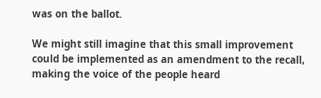was on the ballot.

We might still imagine that this small improvement could be implemented as an amendment to the recall, making the voice of the people heard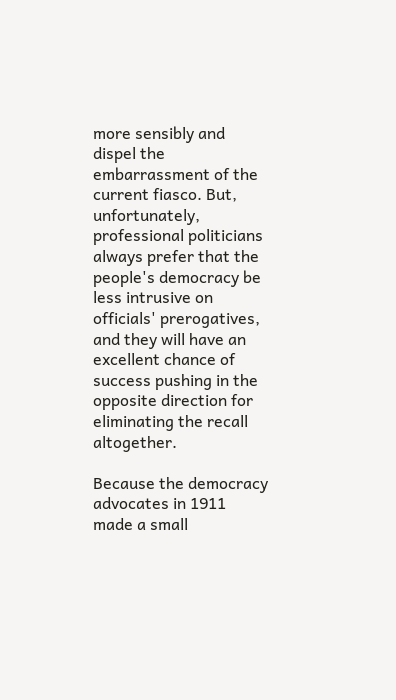more sensibly and dispel the embarrassment of the current fiasco. But, unfortunately, professional politicians always prefer that the people's democracy be less intrusive on officials' prerogatives, and they will have an excellent chance of success pushing in the opposite direction for eliminating the recall altogether.

Because the democracy advocates in 1911 made a small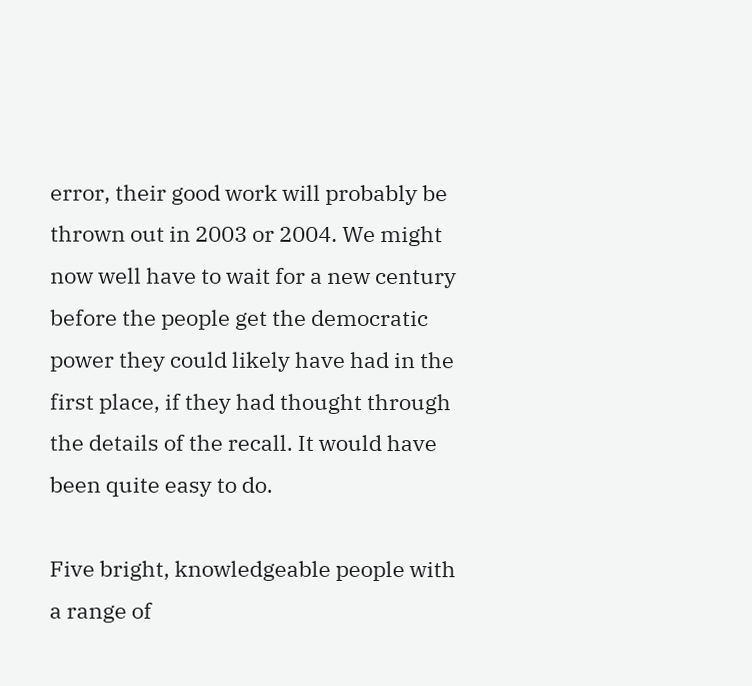error, their good work will probably be thrown out in 2003 or 2004. We might now well have to wait for a new century before the people get the democratic power they could likely have had in the first place, if they had thought through the details of the recall. It would have been quite easy to do.

Five bright, knowledgeable people with a range of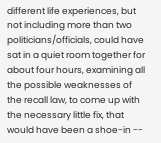different life experiences, but not including more than two politicians/officials, could have sat in a quiet room together for about four hours, examining all the possible weaknesses of the recall law, to come up with the necessary little fix, that would have been a shoe-in --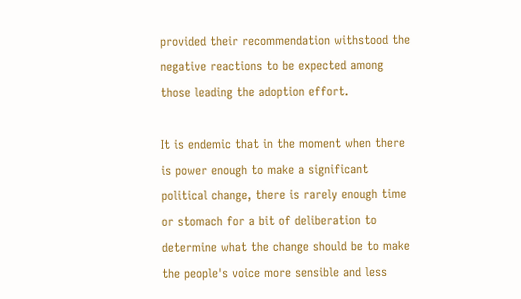provided their recommendation withstood the negative reactions to be expected among those leading the adoption effort.

It is endemic that in the moment when there is power enough to make a significant political change, there is rarely enough time or stomach for a bit of deliberation to determine what the change should be to make the people's voice more sensible and less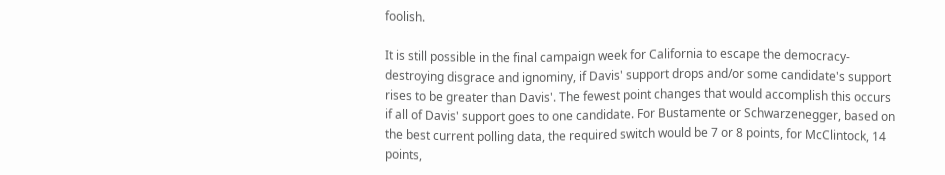foolish.

It is still possible in the final campaign week for California to escape the democracy-destroying disgrace and ignominy, if Davis' support drops and/or some candidate's support rises to be greater than Davis'. The fewest point changes that would accomplish this occurs if all of Davis' support goes to one candidate. For Bustamente or Schwarzenegger, based on the best current polling data, the required switch would be 7 or 8 points, for McClintock, 14 points,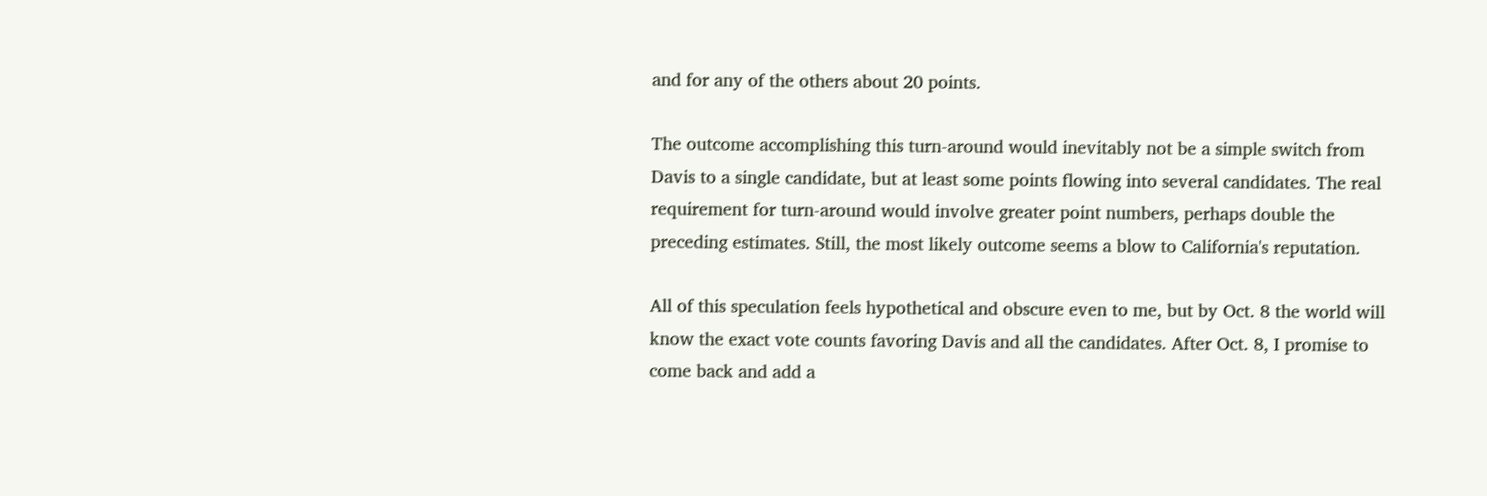and for any of the others about 20 points.

The outcome accomplishing this turn-around would inevitably not be a simple switch from Davis to a single candidate, but at least some points flowing into several candidates. The real requirement for turn-around would involve greater point numbers, perhaps double the preceding estimates. Still, the most likely outcome seems a blow to California's reputation.

All of this speculation feels hypothetical and obscure even to me, but by Oct. 8 the world will know the exact vote counts favoring Davis and all the candidates. After Oct. 8, I promise to come back and add a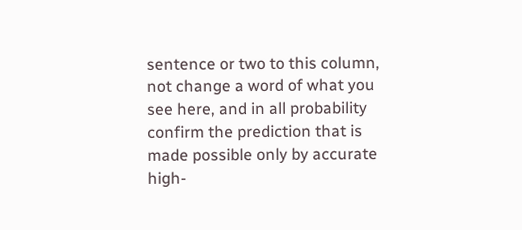sentence or two to this column, not change a word of what you see here, and in all probability confirm the prediction that is made possible only by accurate high-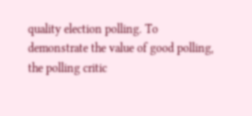quality election polling. To demonstrate the value of good polling, the polling critic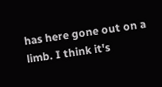has here gone out on a limb. I think it's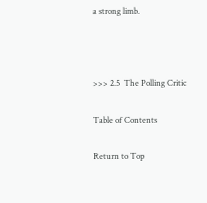a strong limb.



>>> 2.5  The Polling Critic

Table of Contents

Return to Top